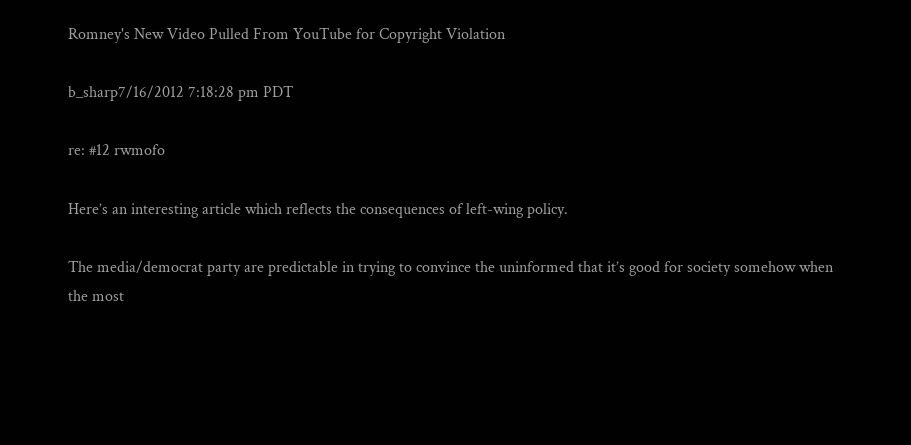Romney's New Video Pulled From YouTube for Copyright Violation

b_sharp7/16/2012 7:18:28 pm PDT

re: #12 rwmofo

Here’s an interesting article which reflects the consequences of left-wing policy.

The media/democrat party are predictable in trying to convince the uninformed that it’s good for society somehow when the most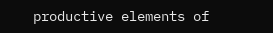productive elements of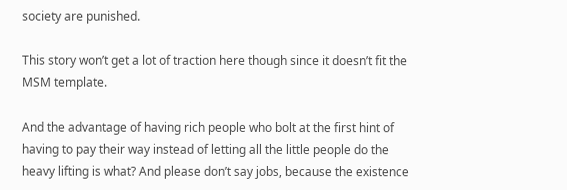society are punished.

This story won’t get a lot of traction here though since it doesn’t fit the MSM template.

And the advantage of having rich people who bolt at the first hint of having to pay their way instead of letting all the little people do the heavy lifting is what? And please don’t say jobs, because the existence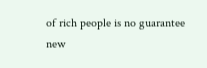of rich people is no guarantee new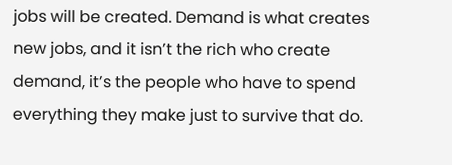jobs will be created. Demand is what creates new jobs, and it isn’t the rich who create demand, it’s the people who have to spend everything they make just to survive that do.